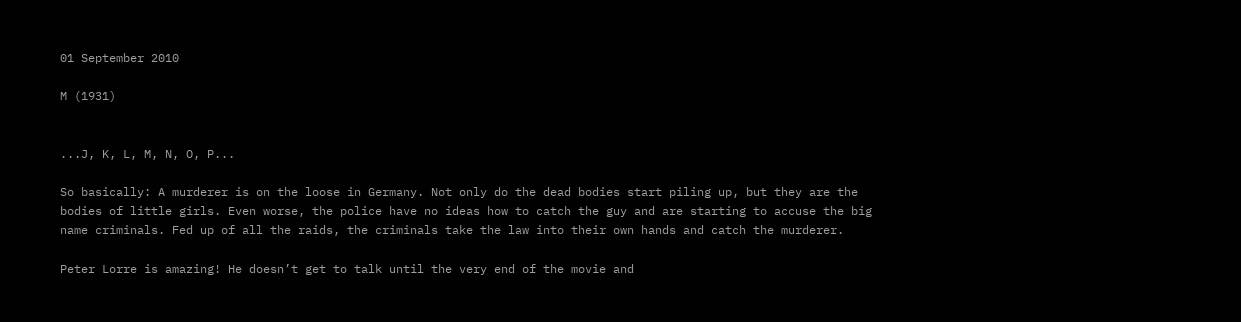01 September 2010

M (1931)


...J, K, L, M, N, O, P...

So basically: A murderer is on the loose in Germany. Not only do the dead bodies start piling up, but they are the bodies of little girls. Even worse, the police have no ideas how to catch the guy and are starting to accuse the big name criminals. Fed up of all the raids, the criminals take the law into their own hands and catch the murderer.

Peter Lorre is amazing! He doesn’t get to talk until the very end of the movie and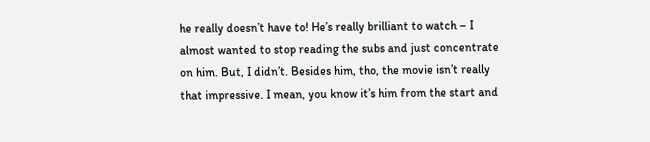he really doesn’t have to! He’s really brilliant to watch – I almost wanted to stop reading the subs and just concentrate on him. But, I didn’t. Besides him, tho, the movie isn’t really that impressive. I mean, you know it’s him from the start and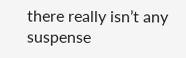there really isn’t any suspense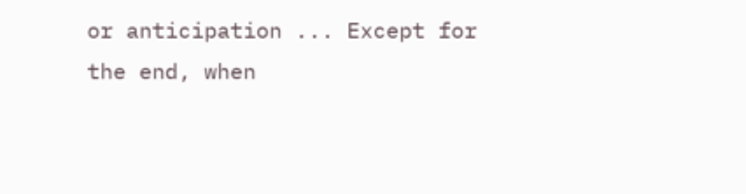or anticipation ... Except for the end, when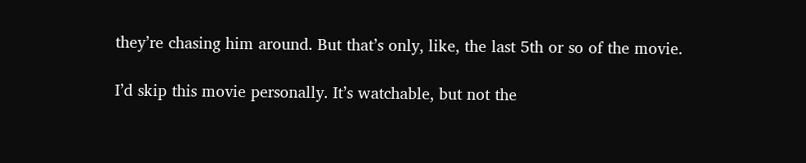they’re chasing him around. But that’s only, like, the last 5th or so of the movie.

I’d skip this movie personally. It’s watchable, but not the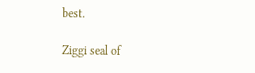best.

Ziggi seal of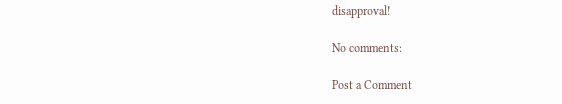disapproval!

No comments:

Post a Comment